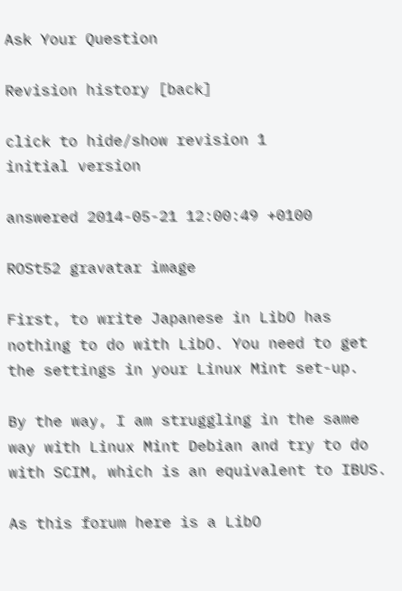Ask Your Question

Revision history [back]

click to hide/show revision 1
initial version

answered 2014-05-21 12:00:49 +0100

ROSt52 gravatar image

First, to write Japanese in LibO has nothing to do with LibO. You need to get the settings in your Linux Mint set-up.

By the way, I am struggling in the same way with Linux Mint Debian and try to do with SCIM, which is an equivalent to IBUS.

As this forum here is a LibO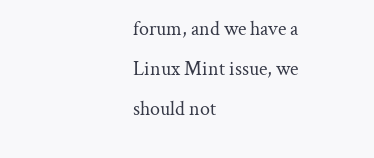forum, and we have a Linux Mint issue, we should not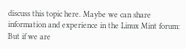discuss this topic here. Maybe we can share information and experience in the Linux Mint forum:
But if we are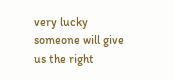very lucky someone will give us the right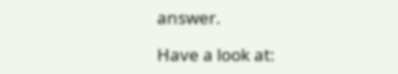answer.

Have a look at: